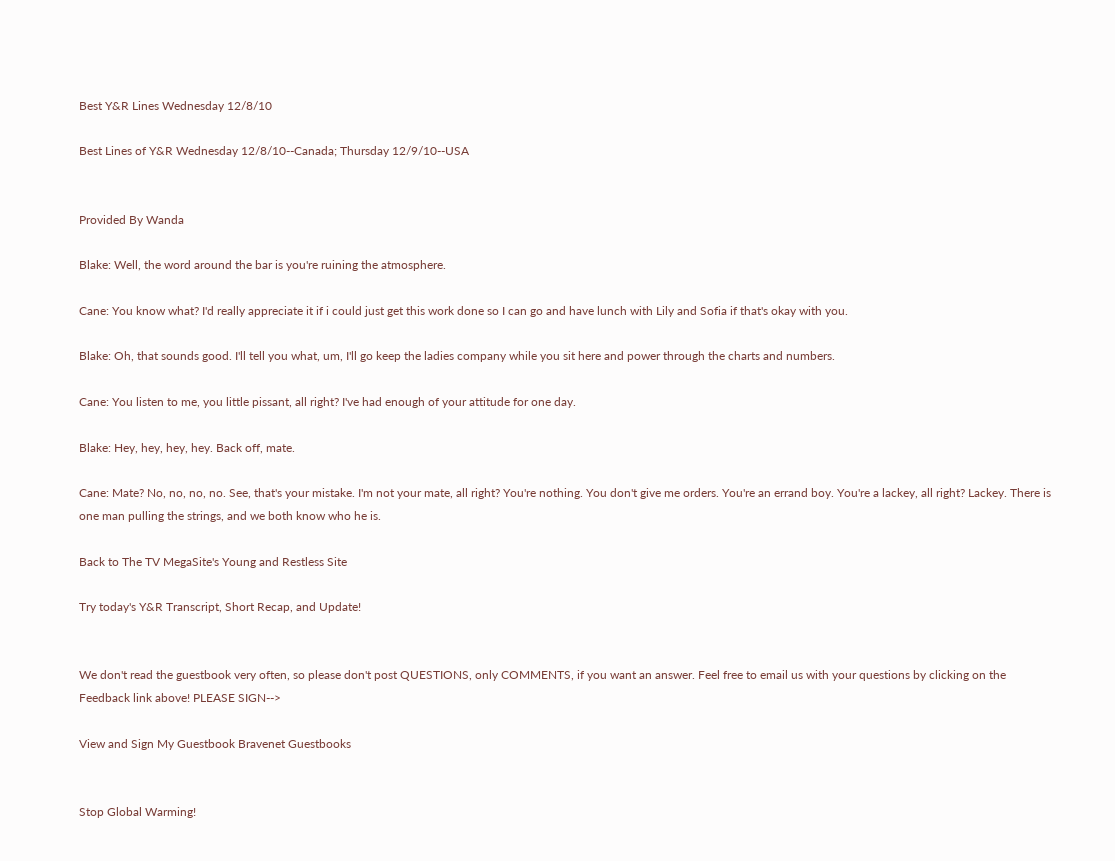Best Y&R Lines Wednesday 12/8/10

Best Lines of Y&R Wednesday 12/8/10--Canada; Thursday 12/9/10--USA


Provided By Wanda

Blake: Well, the word around the bar is you're ruining the atmosphere.

Cane: You know what? I'd really appreciate it if i could just get this work done so I can go and have lunch with Lily and Sofia if that's okay with you.

Blake: Oh, that sounds good. I'll tell you what, um, I'll go keep the ladies company while you sit here and power through the charts and numbers.

Cane: You listen to me, you little pissant, all right? I've had enough of your attitude for one day.

Blake: Hey, hey, hey, hey. Back off, mate.

Cane: Mate? No, no, no, no. See, that's your mistake. I'm not your mate, all right? You're nothing. You don't give me orders. You're an errand boy. You're a lackey, all right? Lackey. There is one man pulling the strings, and we both know who he is.

Back to The TV MegaSite's Young and Restless Site

Try today's Y&R Transcript, Short Recap, and Update!


We don't read the guestbook very often, so please don't post QUESTIONS, only COMMENTS, if you want an answer. Feel free to email us with your questions by clicking on the Feedback link above! PLEASE SIGN-->

View and Sign My Guestbook Bravenet Guestbooks


Stop Global Warming!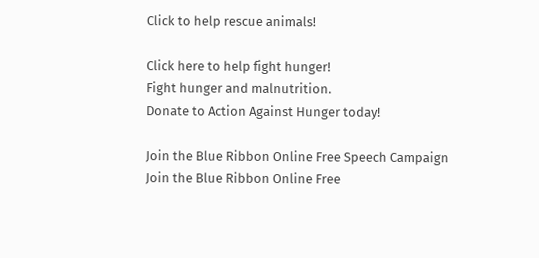Click to help rescue animals!

Click here to help fight hunger!
Fight hunger and malnutrition.
Donate to Action Against Hunger today!

Join the Blue Ribbon Online Free Speech Campaign
Join the Blue Ribbon Online Free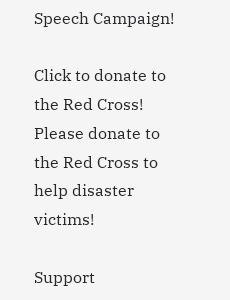Speech Campaign!

Click to donate to the Red Cross!
Please donate to the Red Cross to help disaster victims!

Support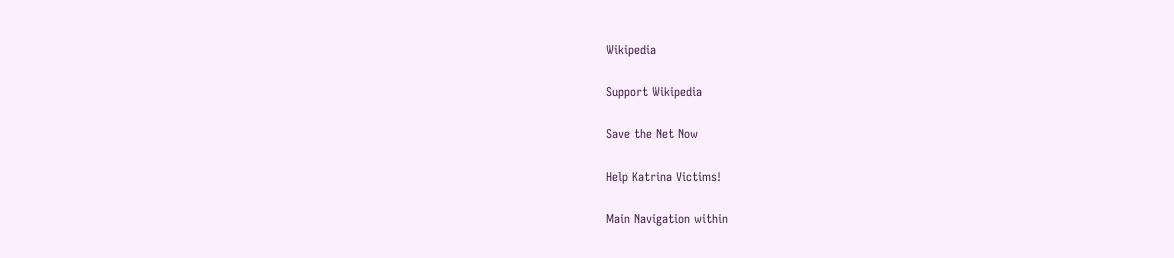Wikipedia

Support Wikipedia

Save the Net Now

Help Katrina Victims!

Main Navigation within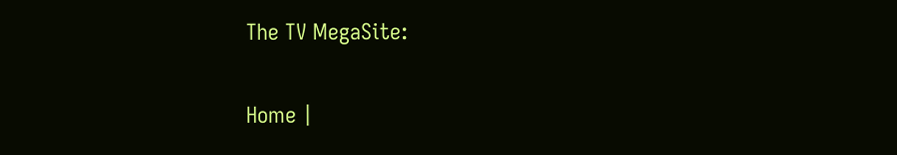The TV MegaSite:

Home |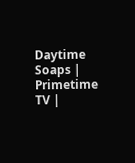Daytime Soaps | Primetime TV |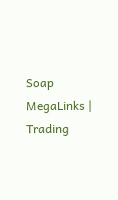Soap MegaLinks | Trading